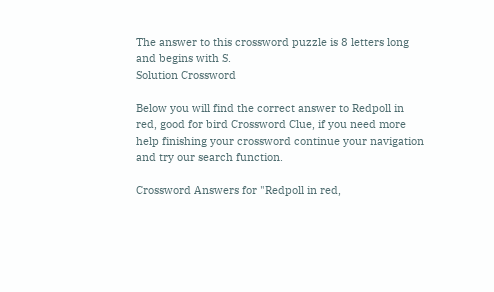The answer to this crossword puzzle is 8 letters long and begins with S.
Solution Crossword

Below you will find the correct answer to Redpoll in red, good for bird Crossword Clue, if you need more help finishing your crossword continue your navigation and try our search function.

Crossword Answers for "Redpoll in red,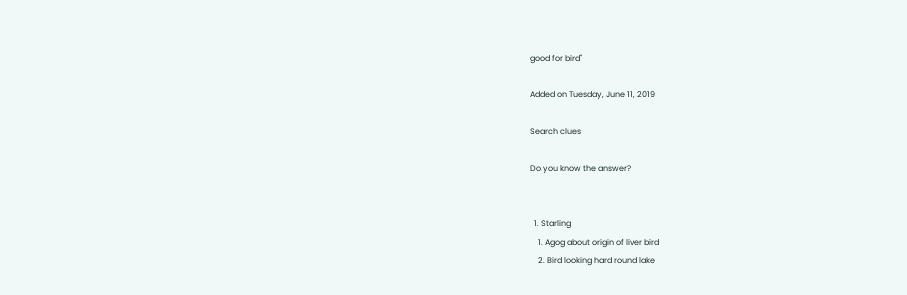good for bird"

Added on Tuesday, June 11, 2019

Search clues

Do you know the answer?


  1. Starling
    1. Agog about origin of liver bird
    2. Bird looking hard round lake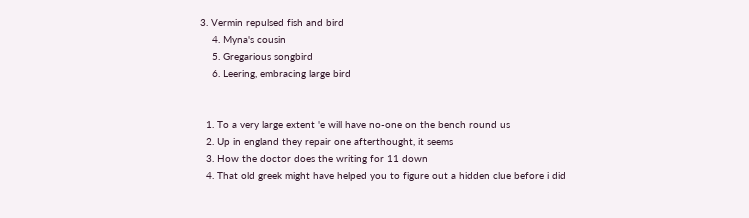3. Vermin repulsed fish and bird
    4. Myna's cousin
    5. Gregarious songbird
    6. Leering, embracing large bird


  1. To a very large extent 'e will have no-one on the bench round us
  2. Up in england they repair one afterthought, it seems
  3. How the doctor does the writing for 11 down
  4. That old greek might have helped you to figure out a hidden clue before i did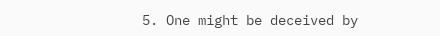5. One might be deceived by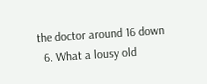the doctor around 16 down
  6. What a lousy old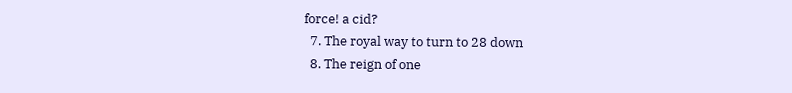force! a cid?
  7. The royal way to turn to 28 down
  8. The reign of one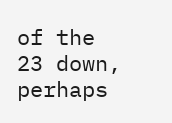of the 23 down, perhaps